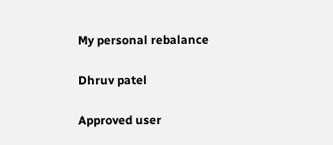My personal rebalance

Dhruv patel

Approved user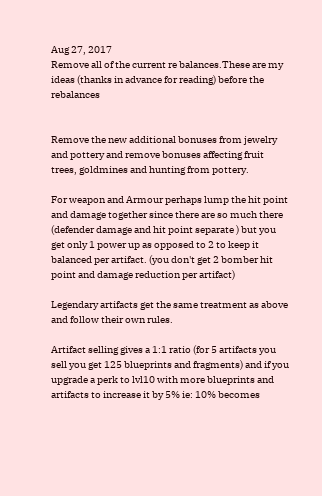Aug 27, 2017
Remove all of the current re balances.These are my ideas (thanks in advance for reading) before the rebalances


Remove the new additional bonuses from jewelry and pottery and remove bonuses affecting fruit trees, goldmines and hunting from pottery.

For weapon and Armour perhaps lump the hit point and damage together since there are so much there (defender damage and hit point separate ) but you get only 1 power up as opposed to 2 to keep it balanced per artifact. (you don't get 2 bomber hit point and damage reduction per artifact)

Legendary artifacts get the same treatment as above and follow their own rules.

Artifact selling gives a 1:1 ratio (for 5 artifacts you sell you get 125 blueprints and fragments) and if you upgrade a perk to lvl10 with more blueprints and artifacts to increase it by 5% ie: 10% becomes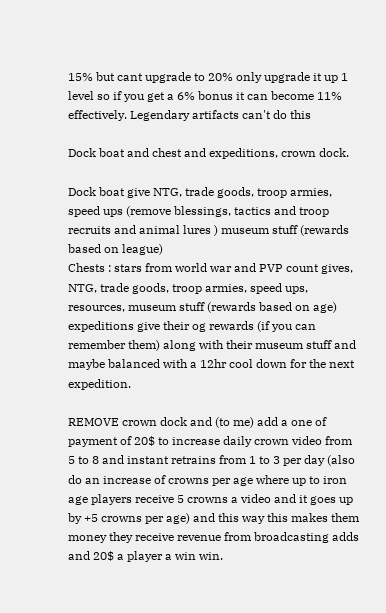15% but cant upgrade to 20% only upgrade it up 1 level so if you get a 6% bonus it can become 11% effectively. Legendary artifacts can't do this

Dock boat and chest and expeditions, crown dock.

Dock boat give NTG, trade goods, troop armies, speed ups (remove blessings, tactics and troop recruits and animal lures ) museum stuff (rewards based on league)
Chests : stars from world war and PVP count gives, NTG, trade goods, troop armies, speed ups, resources, museum stuff (rewards based on age)
expeditions give their og rewards (if you can remember them) along with their museum stuff and maybe balanced with a 12hr cool down for the next expedition.

REMOVE crown dock and (to me) add a one of payment of 20$ to increase daily crown video from 5 to 8 and instant retrains from 1 to 3 per day (also do an increase of crowns per age where up to iron age players receive 5 crowns a video and it goes up by +5 crowns per age) and this way this makes them money they receive revenue from broadcasting adds and 20$ a player a win win.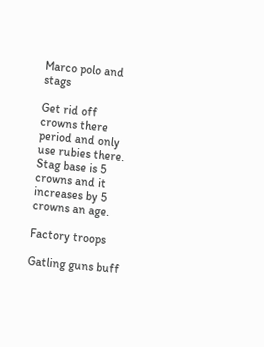Marco polo and stags

Get rid off crowns there period and only use rubies there.
Stag base is 5 crowns and it increases by 5 crowns an age.

Factory troops

Gatling guns buff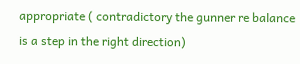appropriate ( contradictory the gunner re balance is a step in the right direction)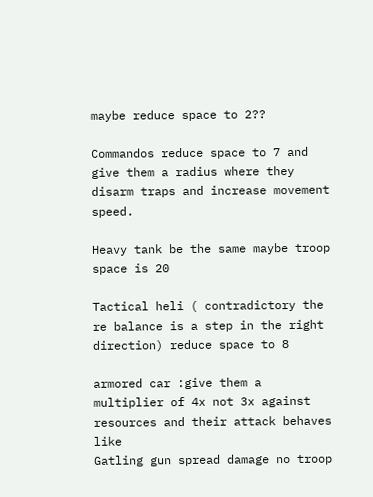maybe reduce space to 2??

Commandos reduce space to 7 and give them a radius where they disarm traps and increase movement speed.

Heavy tank be the same maybe troop space is 20

Tactical heli ( contradictory the re balance is a step in the right direction) reduce space to 8

armored car :give them a multiplier of 4x not 3x against resources and their attack behaves like
Gatling gun spread damage no troop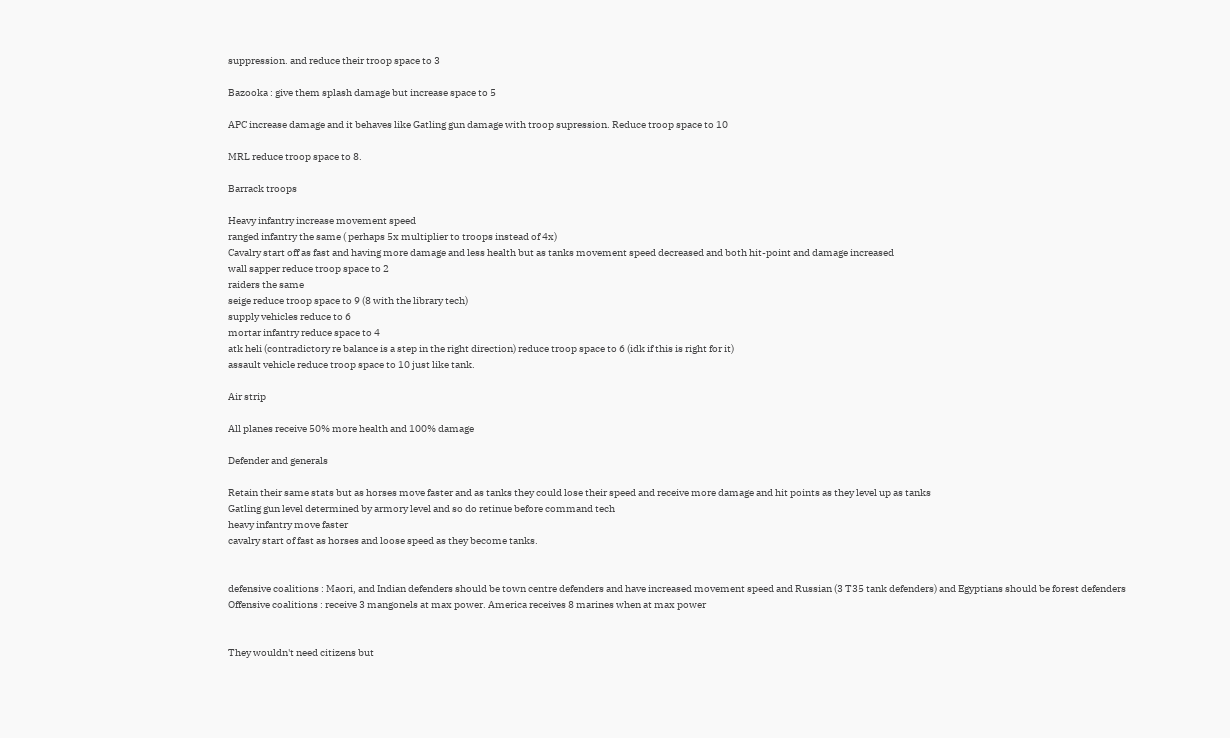suppression. and reduce their troop space to 3

Bazooka : give them splash damage but increase space to 5

APC increase damage and it behaves like Gatling gun damage with troop supression. Reduce troop space to 10

MRL reduce troop space to 8.

Barrack troops

Heavy infantry increase movement speed
ranged infantry the same ( perhaps 5x multiplier to troops instead of 4x)
Cavalry start off as fast and having more damage and less health but as tanks movement speed decreased and both hit-point and damage increased
wall sapper reduce troop space to 2
raiders the same
seige reduce troop space to 9 (8 with the library tech)
supply vehicles reduce to 6
mortar infantry reduce space to 4
atk heli (contradictory re balance is a step in the right direction) reduce troop space to 6 (idk if this is right for it)
assault vehicle reduce troop space to 10 just like tank.

Air strip

All planes receive 50% more health and 100% damage

Defender and generals

Retain their same stats but as horses move faster and as tanks they could lose their speed and receive more damage and hit points as they level up as tanks
Gatling gun level determined by armory level and so do retinue before command tech
heavy infantry move faster
cavalry start of fast as horses and loose speed as they become tanks.


defensive coalitions : Maori, and Indian defenders should be town centre defenders and have increased movement speed and Russian (3 T35 tank defenders) and Egyptians should be forest defenders
Offensive coalitions : receive 3 mangonels at max power. America receives 8 marines when at max power


They wouldn't need citizens but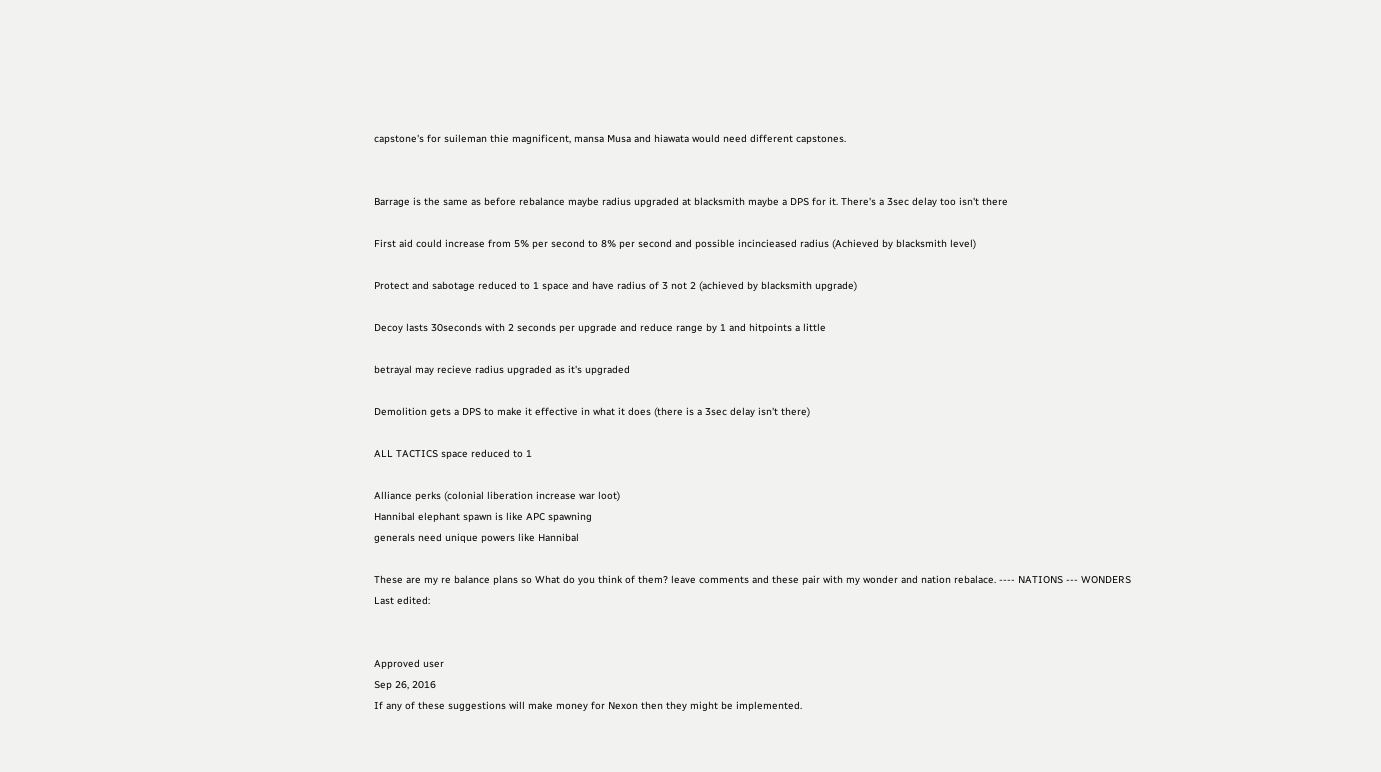capstone's for suileman thie magnificent, mansa Musa and hiawata would need different capstones.


Barrage is the same as before rebalance maybe radius upgraded at blacksmith maybe a DPS for it. There's a 3sec delay too isn't there

First aid could increase from 5% per second to 8% per second and possible incincieased radius (Achieved by blacksmith level)

Protect and sabotage reduced to 1 space and have radius of 3 not 2 (achieved by blacksmith upgrade)

Decoy lasts 30seconds with 2 seconds per upgrade and reduce range by 1 and hitpoints a little

betrayal may recieve radius upgraded as it's upgraded

Demolition gets a DPS to make it effective in what it does (there is a 3sec delay isn't there)

ALL TACTICS space reduced to 1

Alliance perks (colonial liberation increase war loot)
Hannibal elephant spawn is like APC spawning
generals need unique powers like Hannibal

These are my re balance plans so What do you think of them? leave comments and these pair with my wonder and nation rebalace. ---- NATIONS --- WONDERS
Last edited:


Approved user
Sep 26, 2016
If any of these suggestions will make money for Nexon then they might be implemented.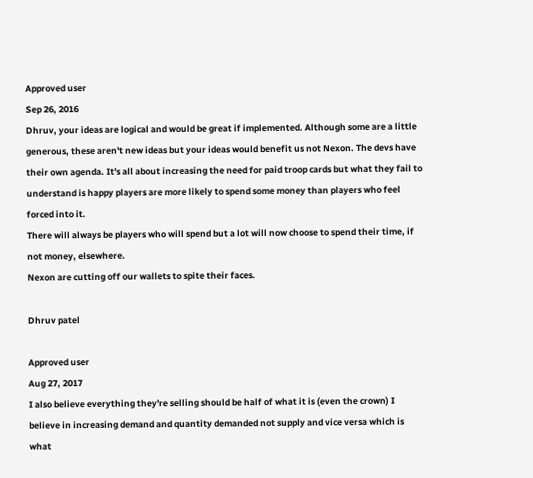Approved user
Sep 26, 2016
Dhruv, your ideas are logical and would be great if implemented. Although some are a little generous, these aren't new ideas but your ideas would benefit us not Nexon. The devs have their own agenda. It's all about increasing the need for paid troop cards but what they fail to understand is happy players are more likely to spend some money than players who feel forced into it.
There will always be players who will spend but a lot will now choose to spend their time, if not money, elsewhere.
Nexon are cutting off our wallets to spite their faces.

Dhruv patel

Approved user
Aug 27, 2017
I also believe everything they're selling should be half of what it is (even the crown) I believe in increasing demand and quantity demanded not supply and vice versa which is what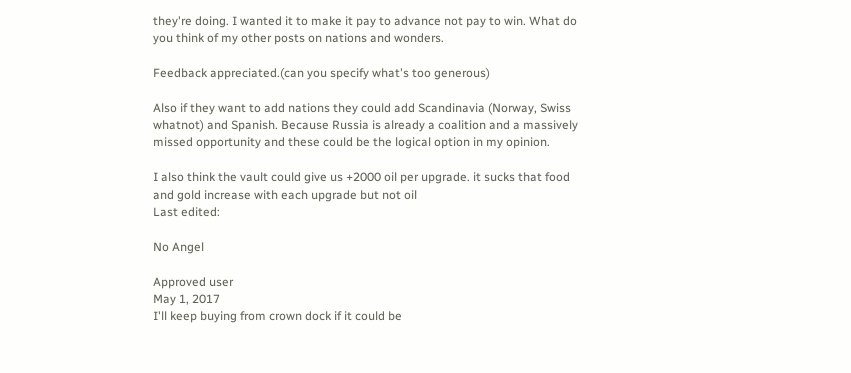they're doing. I wanted it to make it pay to advance not pay to win. What do you think of my other posts on nations and wonders.

Feedback appreciated.(can you specify what's too generous)

Also if they want to add nations they could add Scandinavia (Norway, Swiss whatnot) and Spanish. Because Russia is already a coalition and a massively missed opportunity and these could be the logical option in my opinion.

I also think the vault could give us +2000 oil per upgrade. it sucks that food and gold increase with each upgrade but not oil
Last edited:

No Angel

Approved user
May 1, 2017
I'll keep buying from crown dock if it could be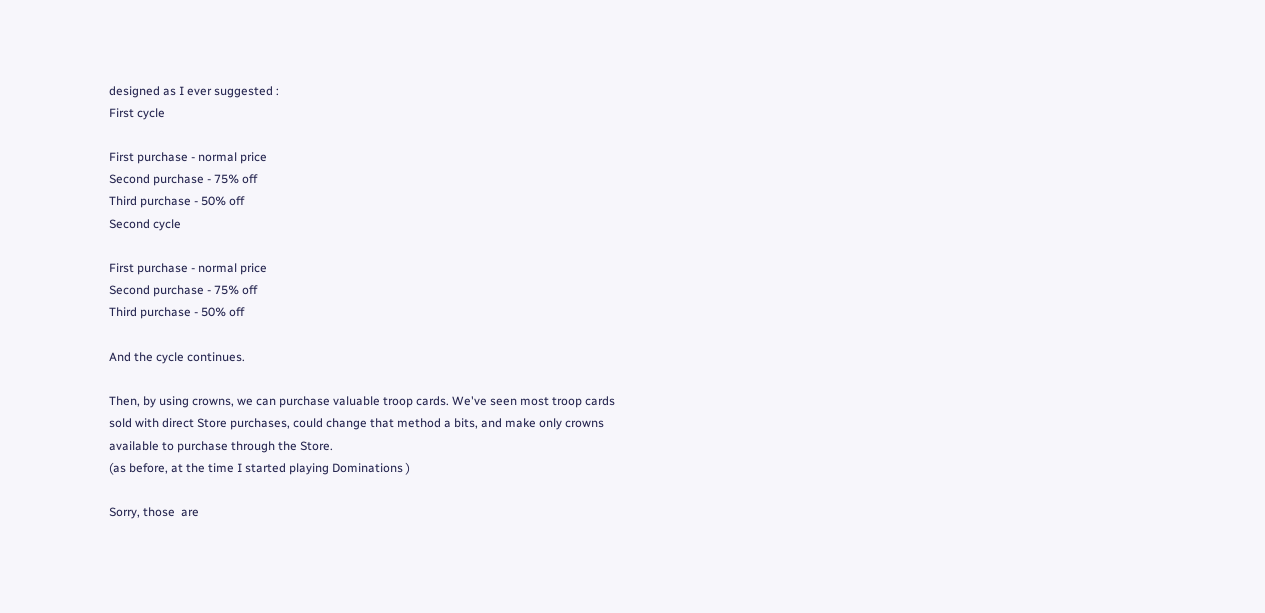designed as I ever suggested :
First cycle

First purchase - normal price
Second purchase - 75% off
Third purchase - 50% off
Second cycle

First purchase - normal price
Second purchase - 75% off
Third purchase - 50% off

And the cycle continues.

Then, by using crowns, we can purchase valuable troop cards. We've seen most troop cards sold with direct Store purchases, could change that method a bits, and make only crowns available to purchase through the Store.
(as before, at the time I started playing Dominations )

Sorry, those  are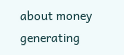about money generating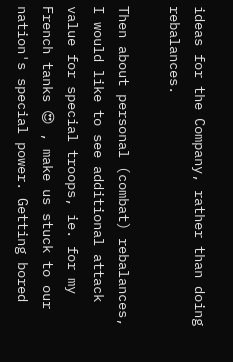ideas for the Company, rather than doing rebalances.

Then about personal (combat) rebalances, I would like to see additional attack value for special troops, ie. for my French tanks 😍 , make us stuck to our nation's special power. Getting bored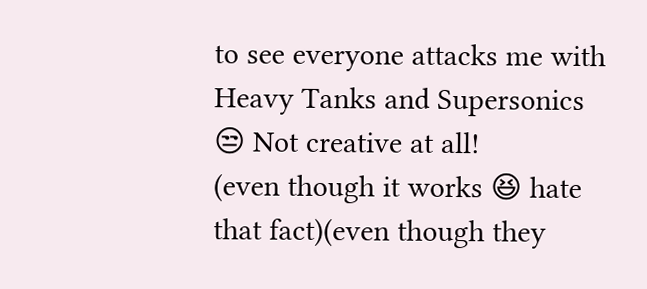to see everyone attacks me with Heavy Tanks and Supersonics 😒 Not creative at all!
(even though it works 😆 hate that fact)(even though they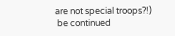are not special troops?!)
 be continued